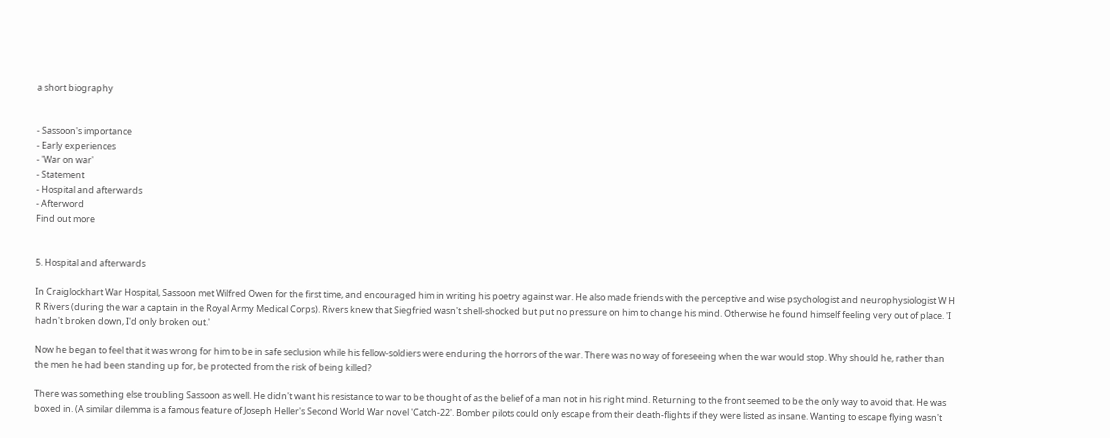a short biography


- Sassoon's importance
- Early experiences
- 'War on war'
- Statement
- Hospital and afterwards
- Afterword
Find out more


5. Hospital and afterwards

In Craiglockhart War Hospital, Sassoon met Wilfred Owen for the first time, and encouraged him in writing his poetry against war. He also made friends with the perceptive and wise psychologist and neurophysiologist W H R Rivers (during the war a captain in the Royal Army Medical Corps). Rivers knew that Siegfried wasn't shell-shocked but put no pressure on him to change his mind. Otherwise he found himself feeling very out of place. 'I hadn't broken down, I'd only broken out.'

Now he began to feel that it was wrong for him to be in safe seclusion while his fellow-soldiers were enduring the horrors of the war. There was no way of foreseeing when the war would stop. Why should he, rather than the men he had been standing up for, be protected from the risk of being killed?

There was something else troubling Sassoon as well. He didn't want his resistance to war to be thought of as the belief of a man not in his right mind. Returning to the front seemed to be the only way to avoid that. He was boxed in. (A similar dilemma is a famous feature of Joseph Heller's Second World War novel 'Catch-22'. Bomber pilots could only escape from their death-flights if they were listed as insane. Wanting to escape flying wasn't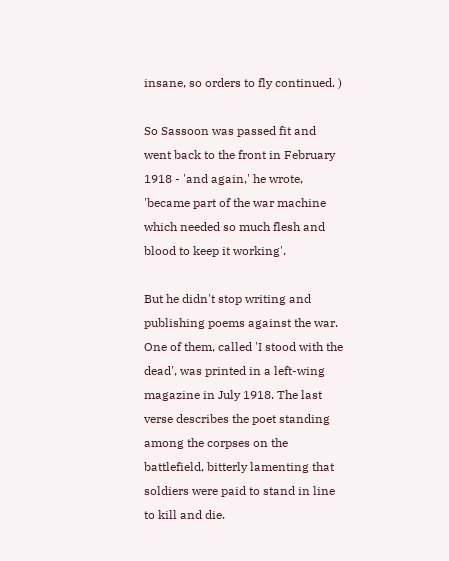insane, so orders to fly continued. )

So Sassoon was passed fit and went back to the front in February 1918 - 'and again,' he wrote, 'became part of the war machine which needed so much flesh and blood to keep it working'.

But he didn't stop writing and publishing poems against the war. One of them, called 'I stood with the dead', was printed in a left-wing magazine in July 1918. The last verse describes the poet standing among the corpses on the battlefield, bitterly lamenting that soldiers were paid to stand in line to kill and die.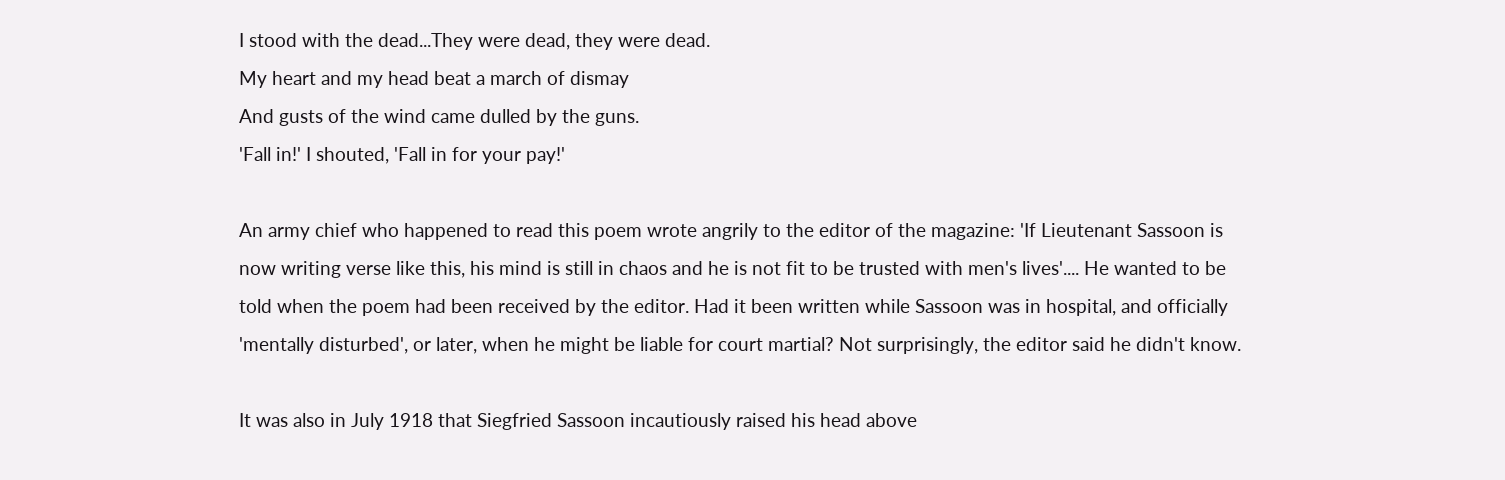I stood with the dead...They were dead, they were dead.
My heart and my head beat a march of dismay
And gusts of the wind came dulled by the guns.
'Fall in!' I shouted, 'Fall in for your pay!'

An army chief who happened to read this poem wrote angrily to the editor of the magazine: 'If Lieutenant Sassoon is now writing verse like this, his mind is still in chaos and he is not fit to be trusted with men's lives'.... He wanted to be told when the poem had been received by the editor. Had it been written while Sassoon was in hospital, and officially 'mentally disturbed', or later, when he might be liable for court martial? Not surprisingly, the editor said he didn't know.

It was also in July 1918 that Siegfried Sassoon incautiously raised his head above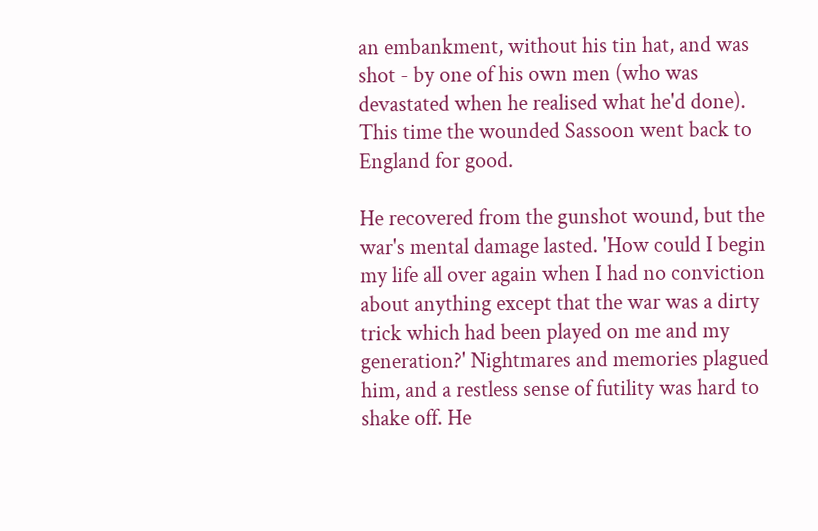an embankment, without his tin hat, and was shot - by one of his own men (who was devastated when he realised what he'd done). This time the wounded Sassoon went back to England for good.

He recovered from the gunshot wound, but the war's mental damage lasted. 'How could I begin my life all over again when I had no conviction about anything except that the war was a dirty trick which had been played on me and my generation?' Nightmares and memories plagued him, and a restless sense of futility was hard to shake off. He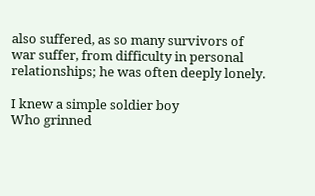also suffered, as so many survivors of war suffer, from difficulty in personal relationships; he was often deeply lonely.

I knew a simple soldier boy
Who grinned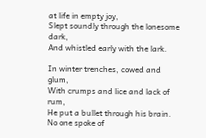at life in empty joy,
Slept soundly through the lonesome dark,
And whistled early with the lark.

In winter trenches, cowed and glum,
With crumps and lice and lack of rum,
He put a bullet through his brain.
No one spoke of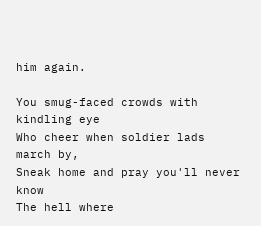him again.

You smug-faced crowds with kindling eye
Who cheer when soldier lads march by,
Sneak home and pray you'll never know
The hell where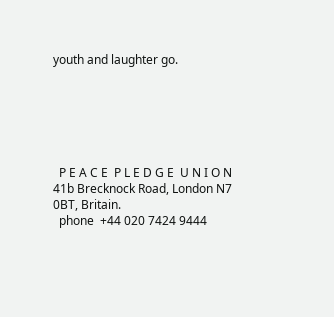youth and laughter go.






  P E A C E  P L E D G E  U N I O N  41b Brecknock Road, London N7 0BT, Britain.
  phone  +44 020 7424 9444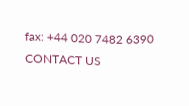fax: +44 020 7482 6390     CONTACT US